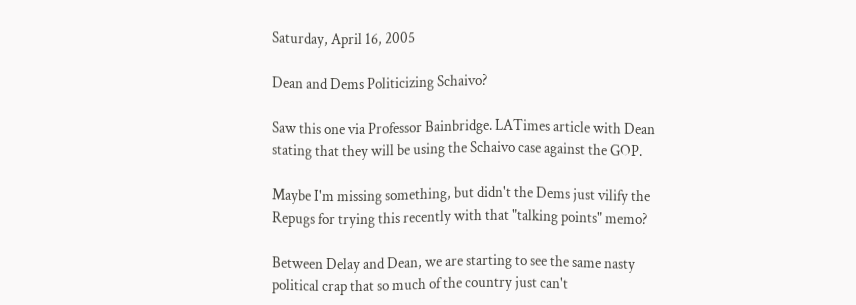Saturday, April 16, 2005

Dean and Dems Politicizing Schaivo?

Saw this one via Professor Bainbridge. LATimes article with Dean stating that they will be using the Schaivo case against the GOP.

Maybe I'm missing something, but didn't the Dems just vilify the Repugs for trying this recently with that "talking points" memo?

Between Delay and Dean, we are starting to see the same nasty political crap that so much of the country just can't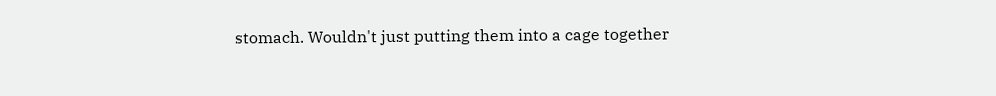stomach. Wouldn't just putting them into a cage together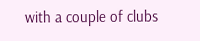with a couple of clubs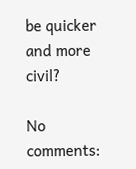be quicker and more civil?

No comments: